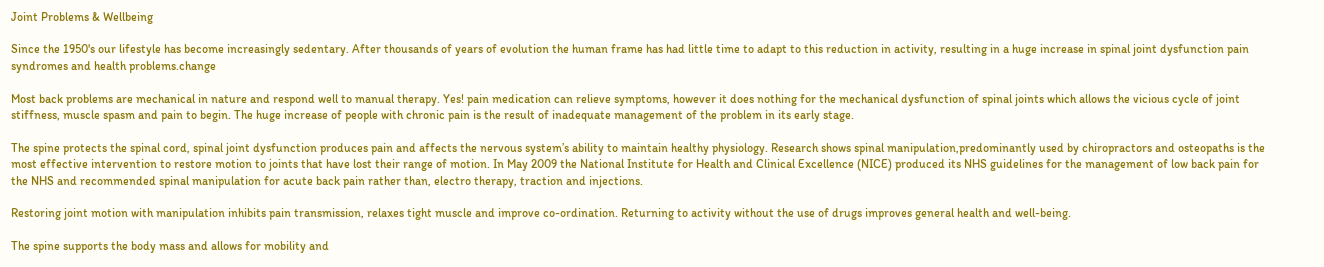Joint Problems & Wellbeing

Since the 1950's our lifestyle has become increasingly sedentary. After thousands of years of evolution the human frame has had little time to adapt to this reduction in activity, resulting in a huge increase in spinal joint dysfunction pain syndromes and health problems.change

Most back problems are mechanical in nature and respond well to manual therapy. Yes! pain medication can relieve symptoms, however it does nothing for the mechanical dysfunction of spinal joints which allows the vicious cycle of joint stiffness, muscle spasm and pain to begin. The huge increase of people with chronic pain is the result of inadequate management of the problem in its early stage.

The spine protects the spinal cord, spinal joint dysfunction produces pain and affects the nervous system’s ability to maintain healthy physiology. Research shows spinal manipulation,predominantly used by chiropractors and osteopaths is the most effective intervention to restore motion to joints that have lost their range of motion. In May 2009 the National Institute for Health and Clinical Excellence (NICE) produced its NHS guidelines for the management of low back pain for the NHS and recommended spinal manipulation for acute back pain rather than, electro therapy, traction and injections.

Restoring joint motion with manipulation inhibits pain transmission, relaxes tight muscle and improve co-ordination. Returning to activity without the use of drugs improves general health and well-being.

The spine supports the body mass and allows for mobility and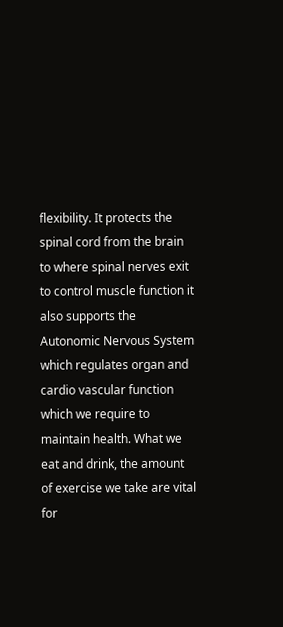flexibility. It protects the spinal cord from the brain to where spinal nerves exit to control muscle function it also supports the Autonomic Nervous System which regulates organ and cardio vascular function which we require to maintain health. What we eat and drink, the amount of exercise we take are vital for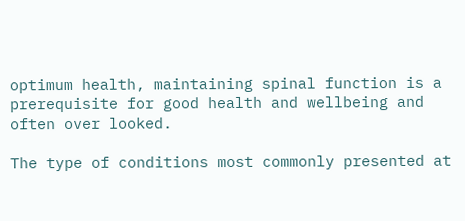optimum health, maintaining spinal function is a prerequisite for good health and wellbeing and often over looked.

The type of conditions most commonly presented at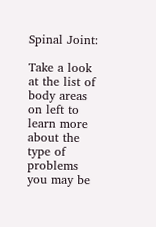Spinal Joint:

Take a look at the list of body areas on left to learn more about the type of problems you may be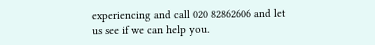experiencing and call 020 82862606 and let us see if we can help you.